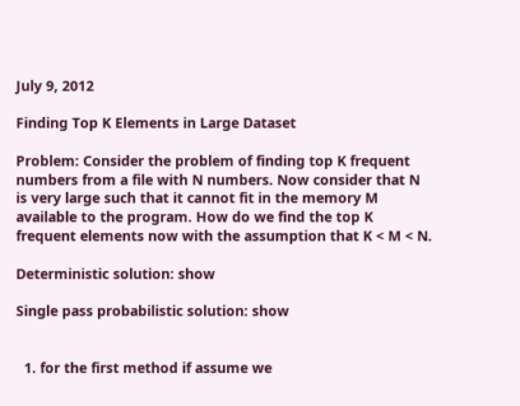July 9, 2012

Finding Top K Elements in Large Dataset

Problem: Consider the problem of finding top K frequent numbers from a file with N numbers. Now consider that N is very large such that it cannot fit in the memory M available to the program. How do we find the top K frequent elements now with the assumption that K < M < N.

Deterministic solution: show

Single pass probabilistic solution: show


  1. for the first method if assume we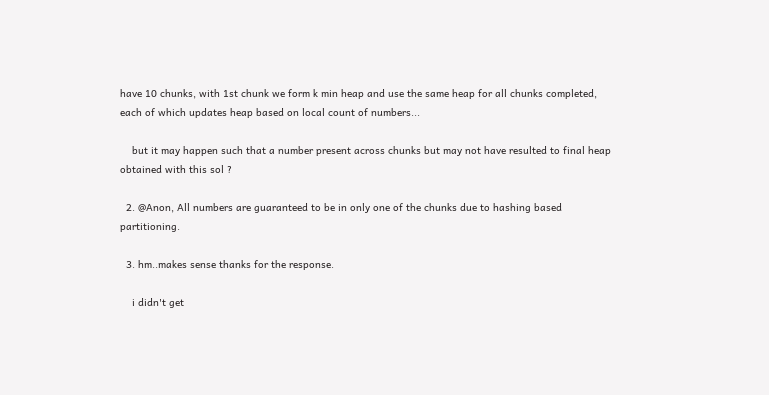have 10 chunks, with 1st chunk we form k min heap and use the same heap for all chunks completed, each of which updates heap based on local count of numbers...

    but it may happen such that a number present across chunks but may not have resulted to final heap obtained with this sol ?

  2. @Anon, All numbers are guaranteed to be in only one of the chunks due to hashing based partitioning.

  3. hm..makes sense thanks for the response.

    i didn't get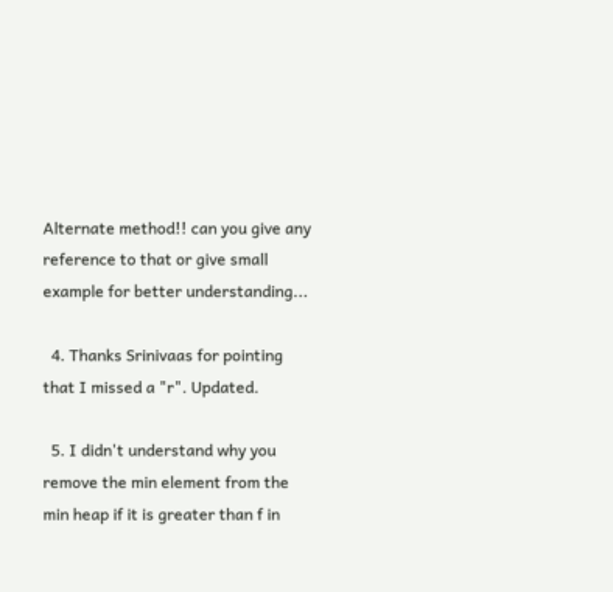Alternate method!! can you give any reference to that or give small example for better understanding...

  4. Thanks Srinivaas for pointing that I missed a "r". Updated.

  5. I didn't understand why you remove the min element from the min heap if it is greater than f in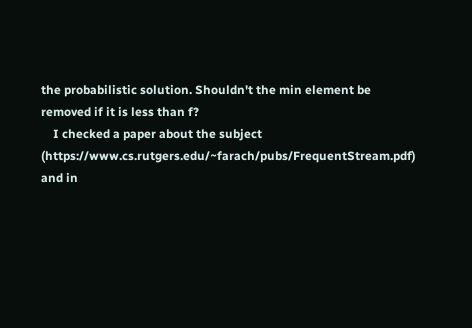the probabilistic solution. Shouldn't the min element be removed if it is less than f?
    I checked a paper about the subject (https://www.cs.rutgers.edu/~farach/pubs/FrequentStream.pdf) and in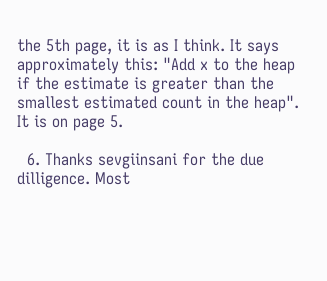the 5th page, it is as I think. It says approximately this: "Add x to the heap if the estimate is greater than the smallest estimated count in the heap". It is on page 5.

  6. Thanks sevgiinsani for the due dilligence. Most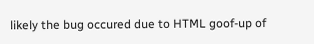likely the bug occured due to HTML goof-up of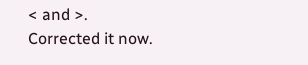< and >. Corrected it now.